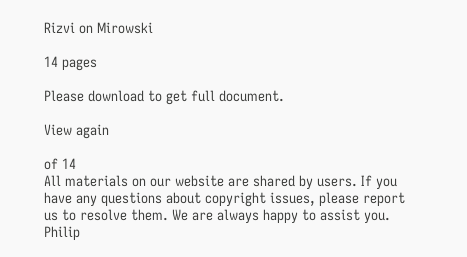Rizvi on Mirowski

14 pages

Please download to get full document.

View again

of 14
All materials on our website are shared by users. If you have any questions about copyright issues, please report us to resolve them. We are always happy to assist you.
Philip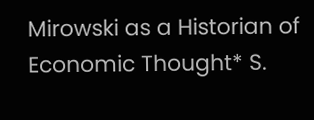Mirowski as a Historian of Economic Thought* S.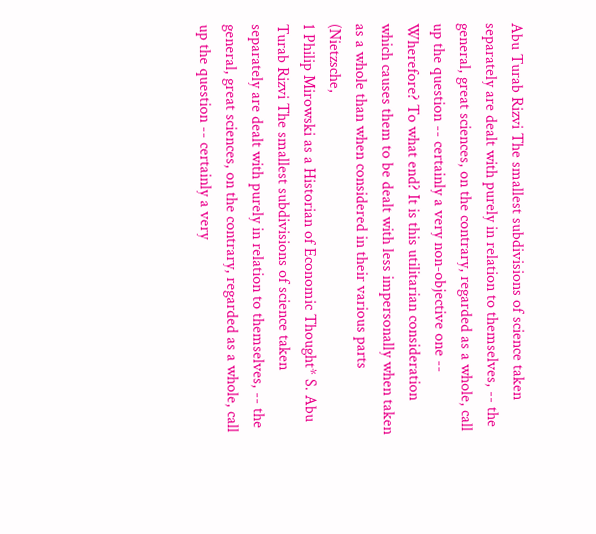Abu Turab Rizvi The smallest subdivisions of science taken separately are dealt with purely in relation to themselves, -- the general, great sciences, on the contrary, regarded as a whole, call up the question -- certainly a very non-objective one -- Wherefore? To what end? It is this utilitarian consideration which causes them to be dealt with less impersonally when taken as a whole than when considered in their various parts (Nietzsche,
1 Philip Mirowski as a Historian of Economic Thought* S. Abu Turab Rizvi The smallest subdivisions of science taken separately are dealt with purely in relation to themselves, -- the general, great sciences, on the contrary, regarded as a whole, call up the question -- certainly a very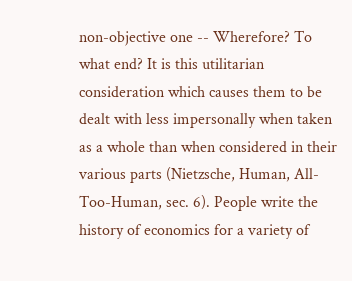non-objective one -- Wherefore? To what end? It is this utilitarian consideration which causes them to be dealt with less impersonally when taken as a whole than when considered in their various parts (Nietzsche, Human, All-Too-Human, sec. 6). People write the history of economics for a variety of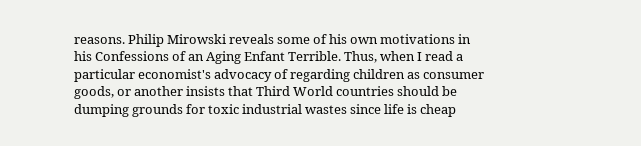reasons. Philip Mirowski reveals some of his own motivations in his Confessions of an Aging Enfant Terrible. Thus, when I read a particular economist's advocacy of regarding children as consumer goods, or another insists that Third World countries should be dumping grounds for toxic industrial wastes since life is cheap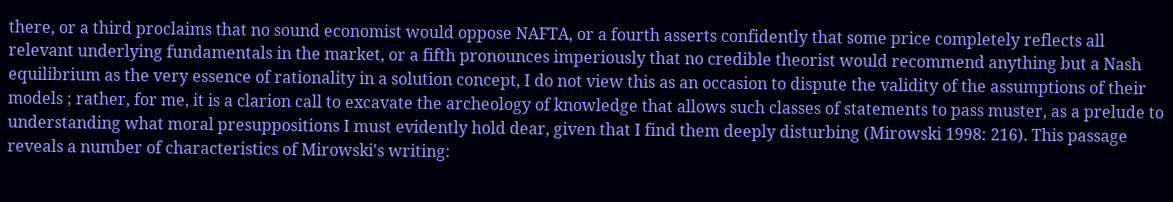there, or a third proclaims that no sound economist would oppose NAFTA, or a fourth asserts confidently that some price completely reflects all relevant underlying fundamentals in the market, or a fifth pronounces imperiously that no credible theorist would recommend anything but a Nash equilibrium as the very essence of rationality in a solution concept, I do not view this as an occasion to dispute the validity of the assumptions of their models ; rather, for me, it is a clarion call to excavate the archeology of knowledge that allows such classes of statements to pass muster, as a prelude to understanding what moral presuppositions I must evidently hold dear, given that I find them deeply disturbing (Mirowski 1998: 216). This passage reveals a number of characteristics of Mirowski's writing: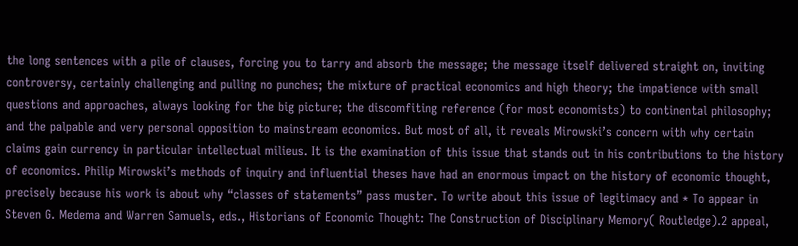the long sentences with a pile of clauses, forcing you to tarry and absorb the message; the message itself delivered straight on, inviting controversy, certainly challenging and pulling no punches; the mixture of practical economics and high theory; the impatience with small questions and approaches, always looking for the big picture; the discomfiting reference (for most economists) to continental philosophy; and the palpable and very personal opposition to mainstream economics. But most of all, it reveals Mirowski’s concern with why certain claims gain currency in particular intellectual milieus. It is the examination of this issue that stands out in his contributions to the history of economics. Philip Mirowski’s methods of inquiry and influential theses have had an enormous impact on the history of economic thought, precisely because his work is about why “classes of statements” pass muster. To write about this issue of legitimacy and * To appear in Steven G. Medema and Warren Samuels, eds., Historians of Economic Thought: The Construction of Disciplinary Memory( Routledge).2 appeal,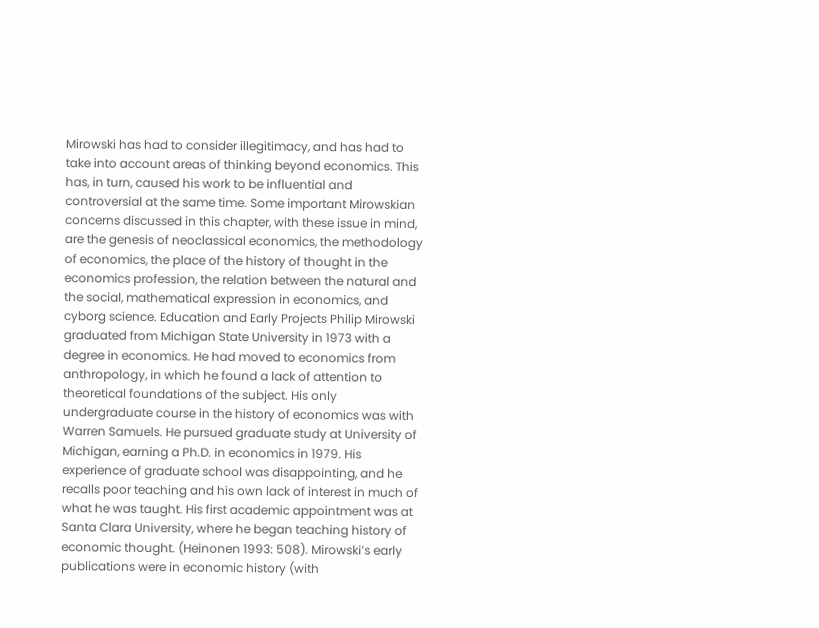Mirowski has had to consider illegitimacy, and has had to take into account areas of thinking beyond economics. This has, in turn, caused his work to be influential and controversial at the same time. Some important Mirowskian concerns discussed in this chapter, with these issue in mind, are the genesis of neoclassical economics, the methodology of economics, the place of the history of thought in the economics profession, the relation between the natural and the social, mathematical expression in economics, and cyborg science. Education and Early Projects Philip Mirowski graduated from Michigan State University in 1973 with a degree in economics. He had moved to economics from anthropology, in which he found a lack of attention to theoretical foundations of the subject. His only undergraduate course in the history of economics was with Warren Samuels. He pursued graduate study at University of Michigan, earning a Ph.D. in economics in 1979. His experience of graduate school was disappointing, and he recalls poor teaching and his own lack of interest in much of what he was taught. His first academic appointment was at Santa Clara University, where he began teaching history of economic thought. (Heinonen 1993: 508). Mirowski’s early publications were in economic history (with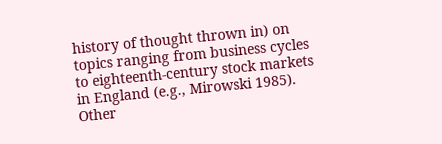history of thought thrown in) on topics ranging from business cycles to eighteenth-century stock markets in England (e.g., Mirowski 1985). Other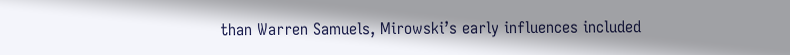than Warren Samuels, Mirowski’s early influences included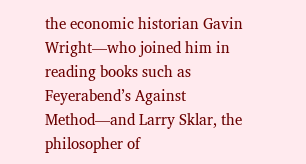the economic historian Gavin Wright—who joined him in reading books such as Feyerabend’s Against Method—and Larry Sklar, the philosopher of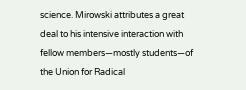science. Mirowski attributes a great deal to his intensive interaction with fellow members—mostly students—of the Union for Radical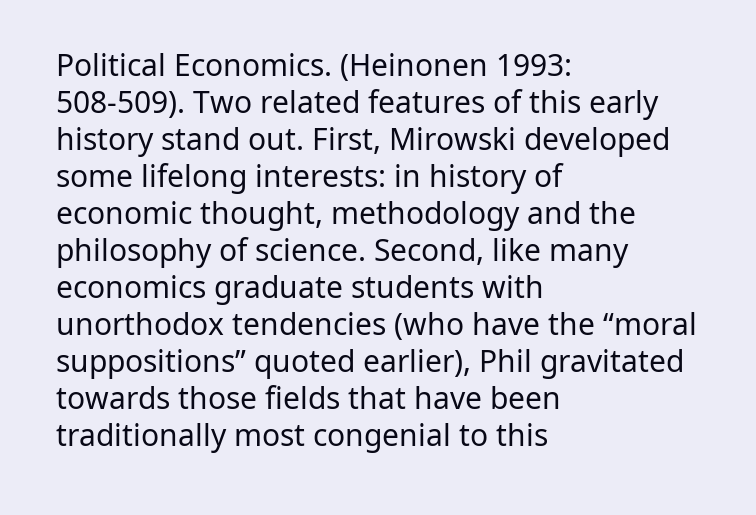Political Economics. (Heinonen 1993: 508-509). Two related features of this early history stand out. First, Mirowski developed some lifelong interests: in history of economic thought, methodology and the philosophy of science. Second, like many economics graduate students with unorthodox tendencies (who have the “moral suppositions” quoted earlier), Phil gravitated towards those fields that have been traditionally most congenial to this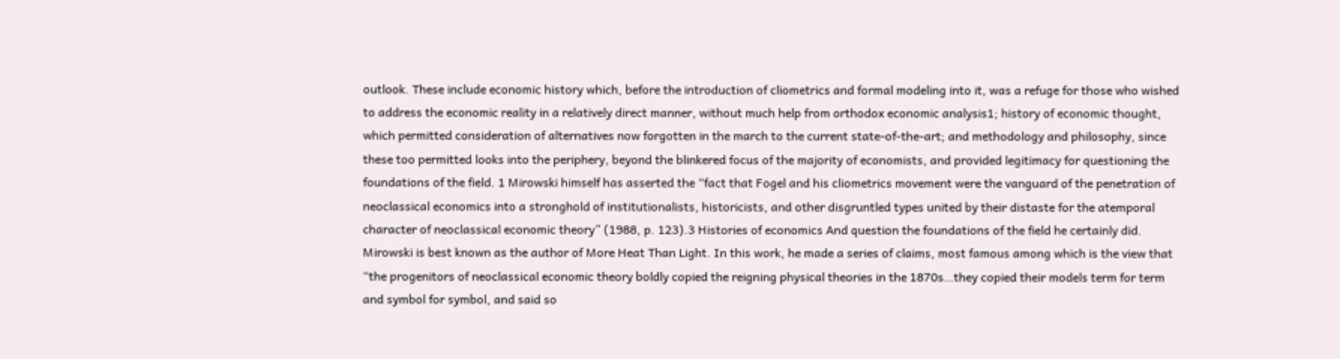outlook. These include economic history which, before the introduction of cliometrics and formal modeling into it, was a refuge for those who wished to address the economic reality in a relatively direct manner, without much help from orthodox economic analysis1; history of economic thought, which permitted consideration of alternatives now forgotten in the march to the current state-of-the-art; and methodology and philosophy, since these too permitted looks into the periphery, beyond the blinkered focus of the majority of economists, and provided legitimacy for questioning the foundations of the field. 1 Mirowski himself has asserted the “fact that Fogel and his cliometrics movement were the vanguard of the penetration of neoclassical economics into a stronghold of institutionalists, historicists, and other disgruntled types united by their distaste for the atemporal character of neoclassical economic theory” (1988, p. 123).3 Histories of economics And question the foundations of the field he certainly did. Mirowski is best known as the author of More Heat Than Light. In this work, he made a series of claims, most famous among which is the view that “the progenitors of neoclassical economic theory boldly copied the reigning physical theories in the 1870s…they copied their models term for term and symbol for symbol, and said so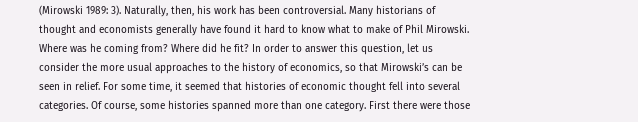(Mirowski 1989: 3). Naturally, then, his work has been controversial. Many historians of thought and economists generally have found it hard to know what to make of Phil Mirowski. Where was he coming from? Where did he fit? In order to answer this question, let us consider the more usual approaches to the history of economics, so that Mirowski’s can be seen in relief. For some time, it seemed that histories of economic thought fell into several categories. Of course, some histories spanned more than one category. First there were those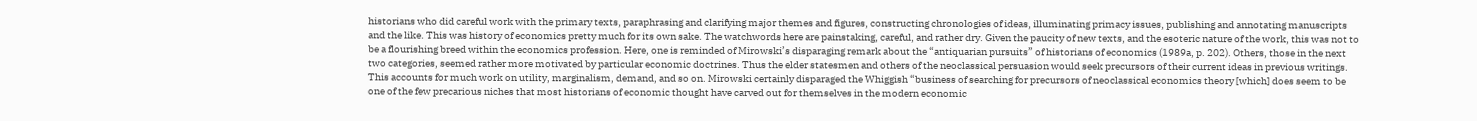historians who did careful work with the primary texts, paraphrasing and clarifying major themes and figures, constructing chronologies of ideas, illuminating primacy issues, publishing and annotating manuscripts and the like. This was history of economics pretty much for its own sake. The watchwords here are painstaking, careful, and rather dry. Given the paucity of new texts, and the esoteric nature of the work, this was not to be a flourishing breed within the economics profession. Here, one is reminded of Mirowski’s disparaging remark about the “antiquarian pursuits” of historians of economics (1989a, p. 202). Others, those in the next two categories, seemed rather more motivated by particular economic doctrines. Thus the elder statesmen and others of the neoclassical persuasion would seek precursors of their current ideas in previous writings. This accounts for much work on utility, marginalism, demand, and so on. Mirowski certainly disparaged the Whiggish “business of searching for precursors of neoclassical economics theory [which] does seem to be one of the few precarious niches that most historians of economic thought have carved out for themselves in the modern economic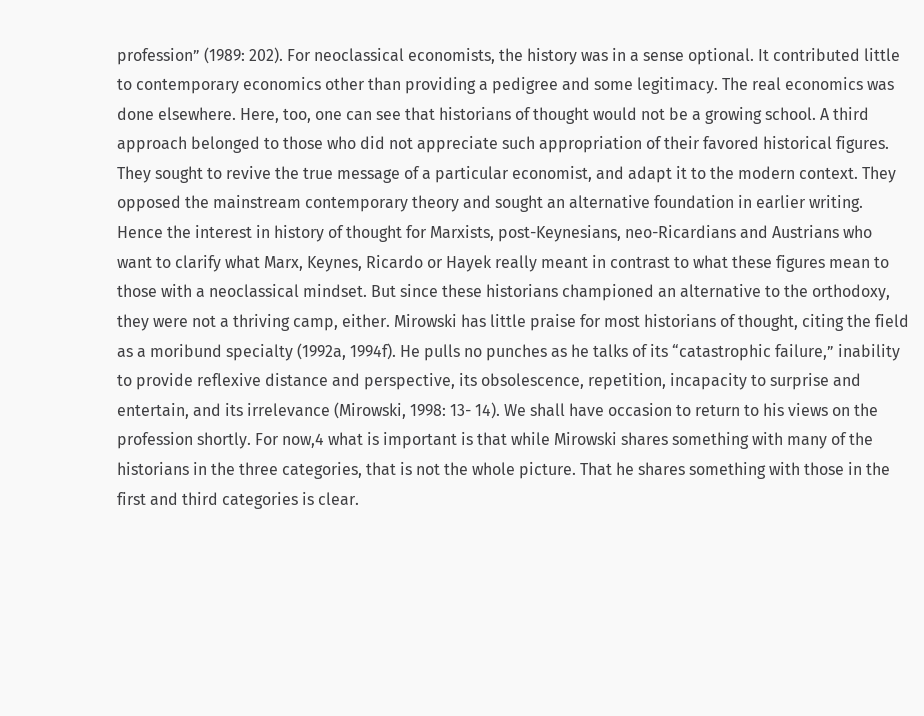profession” (1989: 202). For neoclassical economists, the history was in a sense optional. It contributed little to contemporary economics other than providing a pedigree and some legitimacy. The real economics was done elsewhere. Here, too, one can see that historians of thought would not be a growing school. A third approach belonged to those who did not appreciate such appropriation of their favored historical figures. They sought to revive the true message of a particular economist, and adapt it to the modern context. They opposed the mainstream contemporary theory and sought an alternative foundation in earlier writing. Hence the interest in history of thought for Marxists, post-Keynesians, neo-Ricardians and Austrians who want to clarify what Marx, Keynes, Ricardo or Hayek really meant in contrast to what these figures mean to those with a neoclassical mindset. But since these historians championed an alternative to the orthodoxy, they were not a thriving camp, either. Mirowski has little praise for most historians of thought, citing the field as a moribund specialty (1992a, 1994f). He pulls no punches as he talks of its “catastrophic failure,” inability to provide reflexive distance and perspective, its obsolescence, repetition, incapacity to surprise and entertain, and its irrelevance (Mirowski, 1998: 13- 14). We shall have occasion to return to his views on the profession shortly. For now,4 what is important is that while Mirowski shares something with many of the historians in the three categories, that is not the whole picture. That he shares something with those in the first and third categories is clear.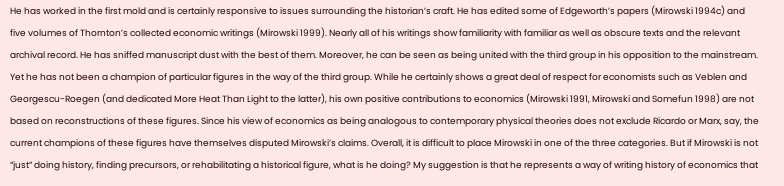He has worked in the first mold and is certainly responsive to issues surrounding the historian’s craft. He has edited some of Edgeworth’s papers (Mirowski 1994c) and five volumes of Thornton’s collected economic writings (Mirowski 1999). Nearly all of his writings show familiarity with familiar as well as obscure texts and the relevant archival record. He has sniffed manuscript dust with the best of them. Moreover, he can be seen as being united with the third group in his opposition to the mainstream. Yet he has not been a champion of particular figures in the way of the third group. While he certainly shows a great deal of respect for economists such as Veblen and Georgescu-Roegen (and dedicated More Heat Than Light to the latter), his own positive contributions to economics (Mirowski 1991, Mirowski and Somefun 1998) are not based on reconstructions of these figures. Since his view of economics as being analogous to contemporary physical theories does not exclude Ricardo or Marx, say, the current champions of these figures have themselves disputed Mirowski’s claims. Overall, it is difficult to place Mirowski in one of the three categories. But if Mirowski is not “just” doing history, finding precursors, or rehabilitating a historical figure, what is he doing? My suggestion is that he represents a way of writing history of economics that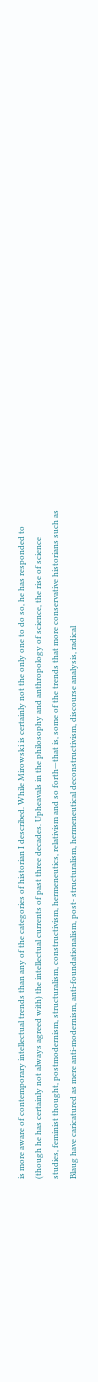is more aware of contemporary intellectual trends than any of the categories of historian I described. While Mirowski is certainly not the only one to do so, he has responded to (though he has certainly not always agreed with) the intellectual currents of past three decades. Upheavals in the philosophy and anthropology of science, the rise of science studies, feminist thought, postmodernism, structuralism, constructivism, hermeneutics, relativism and so forth—that is, some of the trends that more conservative historians such as Blaug have caricatured as mere anti-modernism, anti-foundationalism, post- structuralism, hermeneutical deconstructivism, discourse analysis, radical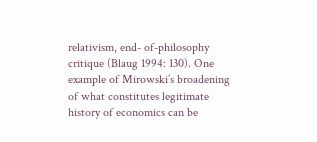relativism, end- of-philosophy critique (Blaug 1994: 130). One example of Mirowski’s broadening of what constitutes legitimate history of economics can be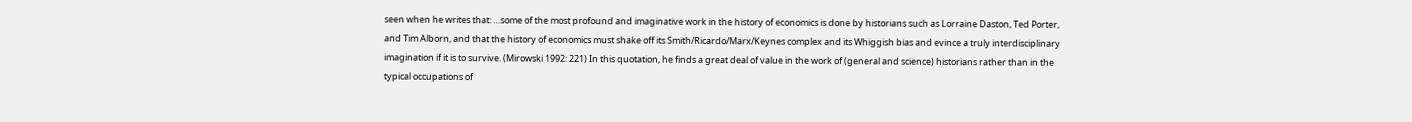seen when he writes that: …some of the most profound and imaginative work in the history of economics is done by historians such as Lorraine Daston, Ted Porter, and Tim Alborn, and that the history of economics must shake off its Smith/Ricardo/Marx/Keynes complex and its Whiggish bias and evince a truly interdisciplinary imagination if it is to survive. (Mirowski 1992: 221) In this quotation, he finds a great deal of value in the work of (general and science) historians rather than in the typical occupations of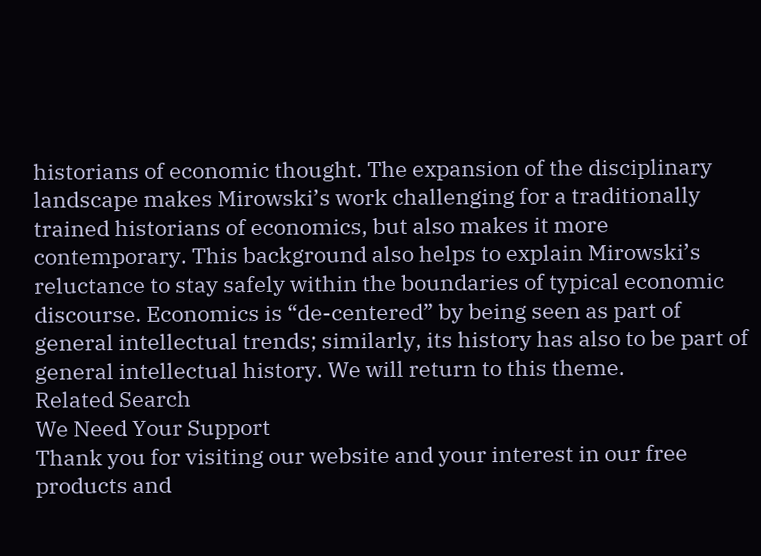historians of economic thought. The expansion of the disciplinary landscape makes Mirowski’s work challenging for a traditionally trained historians of economics, but also makes it more contemporary. This background also helps to explain Mirowski’s reluctance to stay safely within the boundaries of typical economic discourse. Economics is “de-centered” by being seen as part of general intellectual trends; similarly, its history has also to be part of general intellectual history. We will return to this theme.
Related Search
We Need Your Support
Thank you for visiting our website and your interest in our free products and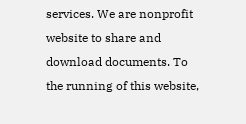services. We are nonprofit website to share and download documents. To the running of this website,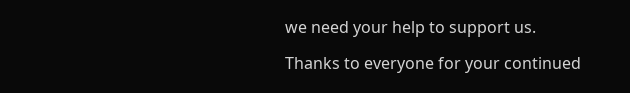we need your help to support us.

Thanks to everyone for your continued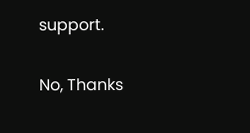support.

No, Thanks